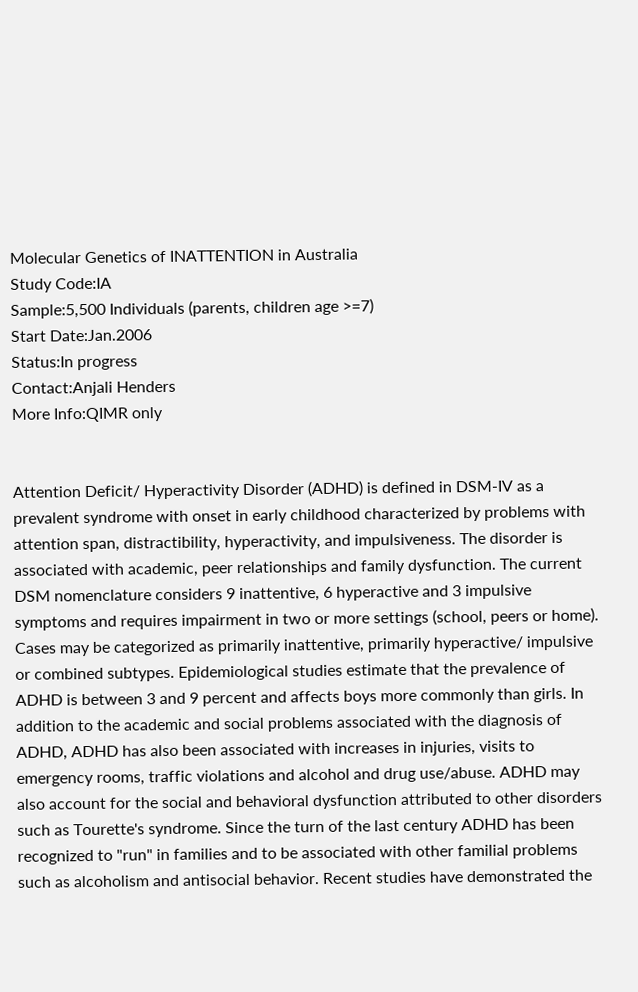Molecular Genetics of INATTENTION in Australia
Study Code:IA
Sample:5,500 Individuals (parents, children age >=7)
Start Date:Jan.2006
Status:In progress
Contact:Anjali Henders
More Info:QIMR only


Attention Deficit/ Hyperactivity Disorder (ADHD) is defined in DSM-IV as a prevalent syndrome with onset in early childhood characterized by problems with attention span, distractibility, hyperactivity, and impulsiveness. The disorder is associated with academic, peer relationships and family dysfunction. The current DSM nomenclature considers 9 inattentive, 6 hyperactive and 3 impulsive symptoms and requires impairment in two or more settings (school, peers or home). Cases may be categorized as primarily inattentive, primarily hyperactive/ impulsive or combined subtypes. Epidemiological studies estimate that the prevalence of ADHD is between 3 and 9 percent and affects boys more commonly than girls. In addition to the academic and social problems associated with the diagnosis of ADHD, ADHD has also been associated with increases in injuries, visits to emergency rooms, traffic violations and alcohol and drug use/abuse. ADHD may also account for the social and behavioral dysfunction attributed to other disorders such as Tourette's syndrome. Since the turn of the last century ADHD has been recognized to "run" in families and to be associated with other familial problems such as alcoholism and antisocial behavior. Recent studies have demonstrated the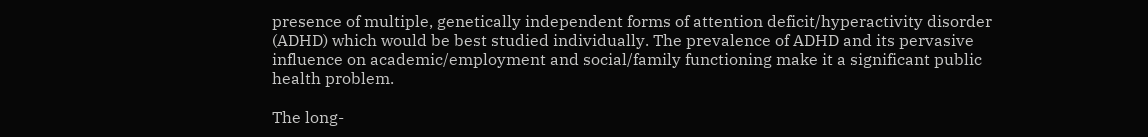presence of multiple, genetically independent forms of attention deficit/hyperactivity disorder (ADHD) which would be best studied individually. The prevalence of ADHD and its pervasive influence on academic/employment and social/family functioning make it a significant public health problem.

The long-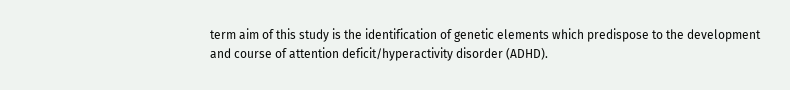term aim of this study is the identification of genetic elements which predispose to the development and course of attention deficit/hyperactivity disorder (ADHD).